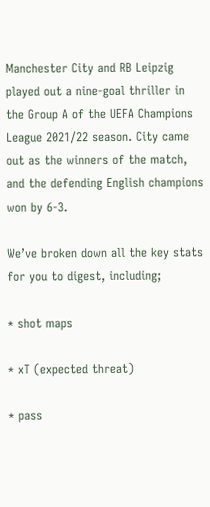Manchester City and RB Leipzig played out a nine-goal thriller in the Group A of the UEFA Champions League 2021/22 season. City came out as the winners of the match, and the defending English champions won by 6-3.

We’ve broken down all the key stats for you to digest, including;

* shot maps

* xT (expected threat)

* pass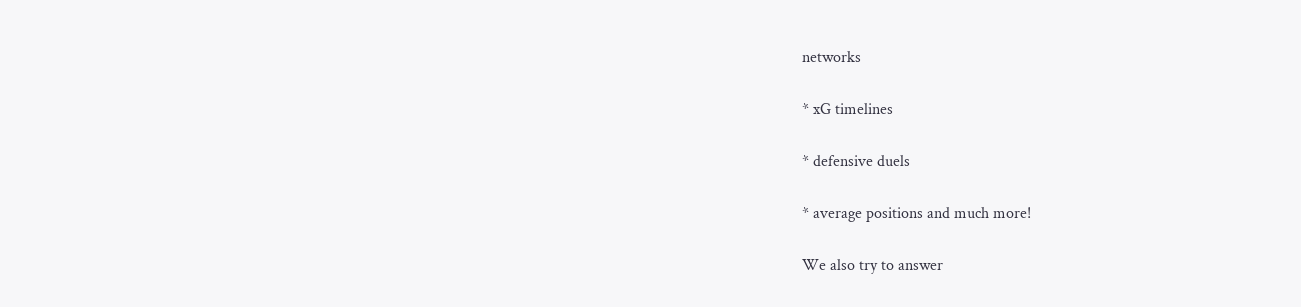networks

* xG timelines

* defensive duels

* average positions and much more!

We also try to answer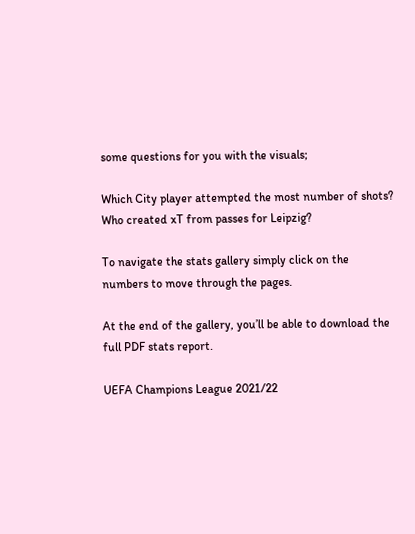some questions for you with the visuals;

Which City player attempted the most number of shots? Who created xT from passes for Leipzig?

To navigate the stats gallery simply click on the numbers to move through the pages.

At the end of the gallery, you’ll be able to download the full PDF stats report.

UEFA Champions League 2021/22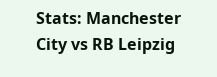Stats: Manchester City vs RB Leipzig